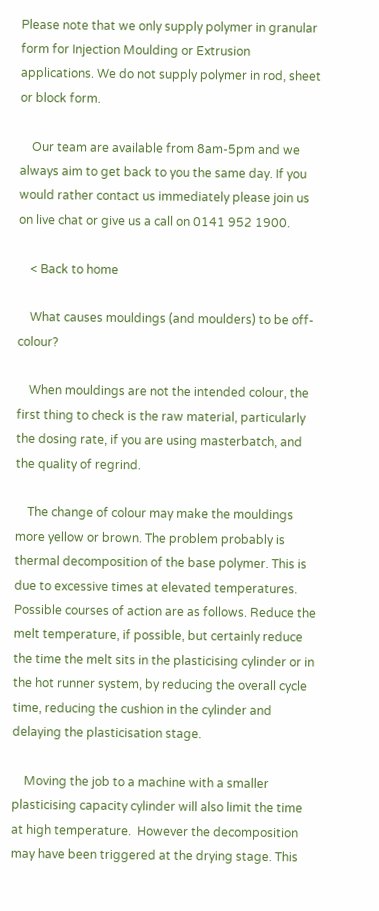Please note that we only supply polymer in granular form for Injection Moulding or Extrusion applications. We do not supply polymer in rod, sheet or block form.

    Our team are available from 8am-5pm and we always aim to get back to you the same day. If you would rather contact us immediately please join us on live chat or give us a call on 0141 952 1900.

    < Back to home

    What causes mouldings (and moulders) to be off-colour?

    When mouldings are not the intended colour, the first thing to check is the raw material, particularly the dosing rate, if you are using masterbatch, and the quality of regrind.

    The change of colour may make the mouldings more yellow or brown. The problem probably is thermal decomposition of the base polymer. This is due to excessive times at elevated temperatures.   Possible courses of action are as follows. Reduce the melt temperature, if possible, but certainly reduce the time the melt sits in the plasticising cylinder or in the hot runner system, by reducing the overall cycle time, reducing the cushion in the cylinder and delaying the plasticisation stage.

    Moving the job to a machine with a smaller plasticising capacity cylinder will also limit the time at high temperature.  However the decomposition may have been triggered at the drying stage. This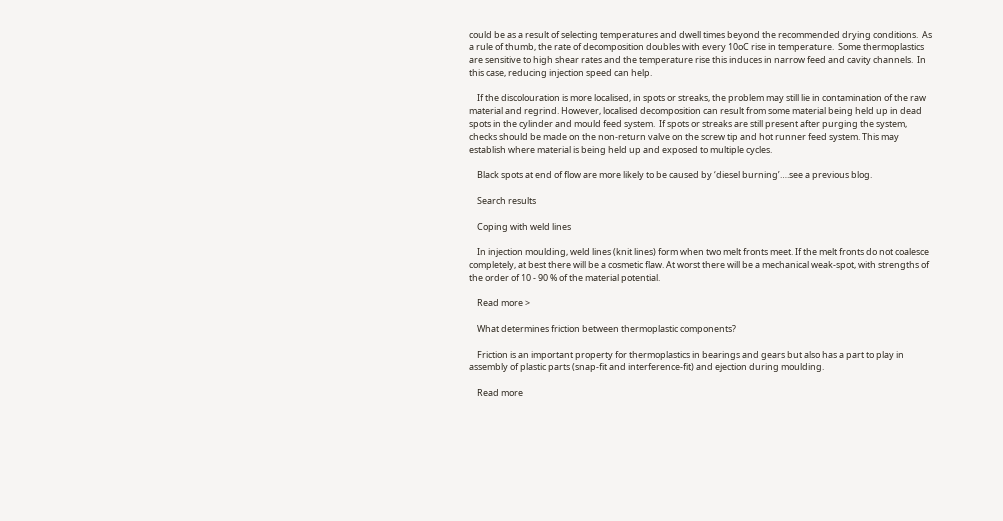could be as a result of selecting temperatures and dwell times beyond the recommended drying conditions.  As a rule of thumb, the rate of decomposition doubles with every 10oC rise in temperature.  Some thermoplastics are sensitive to high shear rates and the temperature rise this induces in narrow feed and cavity channels.  In this case, reducing injection speed can help.

    If the discolouration is more localised, in spots or streaks, the problem may still lie in contamination of the raw material and regrind. However, localised decomposition can result from some material being held up in dead spots in the cylinder and mould feed system.  If spots or streaks are still present after purging the system, checks should be made on the non-return valve on the screw tip and hot runner feed system. This may establish where material is being held up and exposed to multiple cycles.

    Black spots at end of flow are more likely to be caused by ‘diesel burning’….see a previous blog.

    Search results

    Coping with weld lines

    In injection moulding, weld lines (knit lines) form when two melt fronts meet. If the melt fronts do not coalesce completely, at best there will be a cosmetic flaw. At worst there will be a mechanical weak-spot, with strengths of the order of 10 - 90 % of the material potential.

    Read more >

    What determines friction between thermoplastic components?

    Friction is an important property for thermoplastics in bearings and gears but also has a part to play in assembly of plastic parts (snap-fit and interference-fit) and ejection during moulding.

    Read more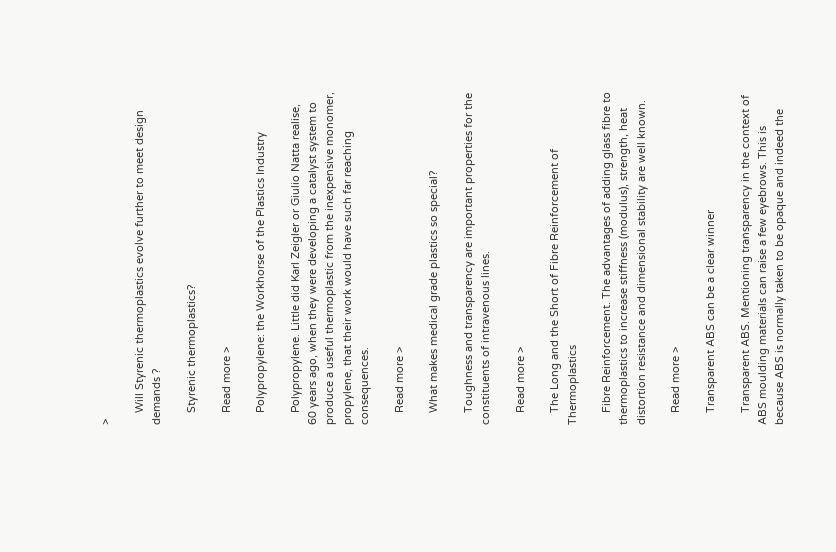>

    Will Styrenic thermoplastics evolve further to meet design demands ?

    Styrenic thermoplastics?

    Read more >

    Polypropylene: the Workhorse of the Plastics Industry

    Polypropylene. Little did Karl Zeigler or Giulio Natta realise, 60 years ago, when they were developing a catalyst system to produce a useful thermoplastic from the inexpensive monomer, propylene, that their work would have such far reaching consequences.

    Read more >

    What makes medical grade plastics so special?

    Toughness and transparency are important properties for the constituents of intravenous lines.

    Read more >

    The Long and the Short of Fibre Reinforcement of Thermoplastics

    Fibre Reinforcement. The advantages of adding glass fibre to thermoplastics to increase stiffness (modulus), strength, heat distortion resistance and dimensional stability are well known.

    Read more >

    Transparent ABS can be a clear winner

    Transparent ABS. Mentioning transparency in the context of ABS moulding materials can raise a few eyebrows. This is because ABS is normally taken to be opaque and indeed the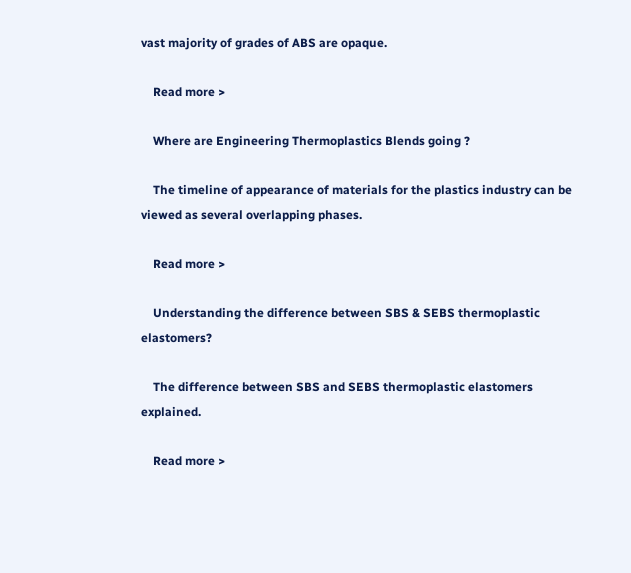vast majority of grades of ABS are opaque.

    Read more >

    Where are Engineering Thermoplastics Blends going ?

    The timeline of appearance of materials for the plastics industry can be viewed as several overlapping phases.

    Read more >

    Understanding the difference between SBS & SEBS thermoplastic elastomers?

    The difference between SBS and SEBS thermoplastic elastomers explained.

    Read more >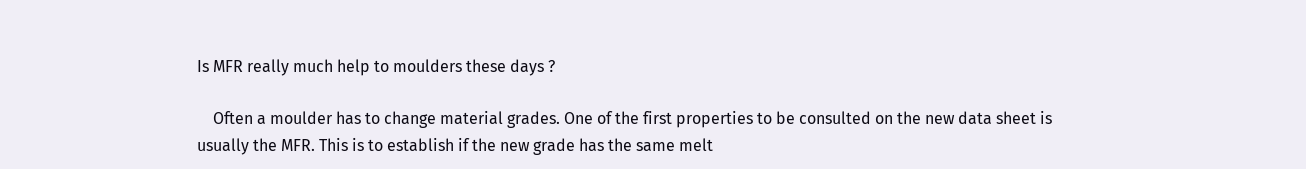Is MFR really much help to moulders these days ?

    Often a moulder has to change material grades. One of the first properties to be consulted on the new data sheet is usually the MFR. This is to establish if the new grade has the same melt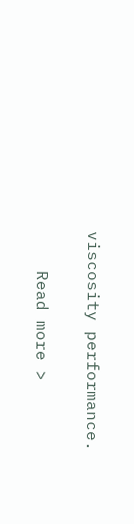viscosity performance.

    Read more >